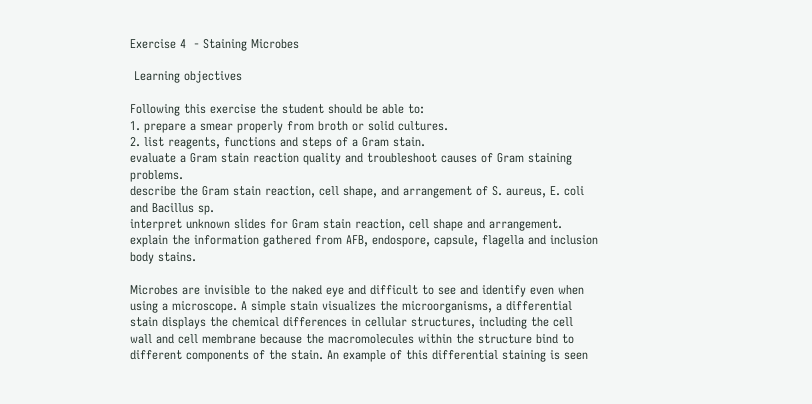Exercise 4  - Staining Microbes

 Learning objectives

Following this exercise the student should be able to:
1. prepare a smear properly from broth or solid cultures.
2. list reagents, functions and steps of a Gram stain.
evaluate a Gram stain reaction quality and troubleshoot causes of Gram staining problems.
describe the Gram stain reaction, cell shape, and arrangement of S. aureus, E. coli and Bacillus sp.
interpret unknown slides for Gram stain reaction, cell shape and arrangement.
explain the information gathered from AFB, endospore, capsule, flagella and inclusion body stains.

Microbes are invisible to the naked eye and difficult to see and identify even when using a microscope. A simple stain visualizes the microorganisms, a differential stain displays the chemical differences in cellular structures, including the cell wall and cell membrane because the macromolecules within the structure bind to different components of the stain. An example of this differential staining is seen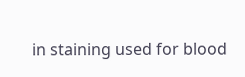in staining used for blood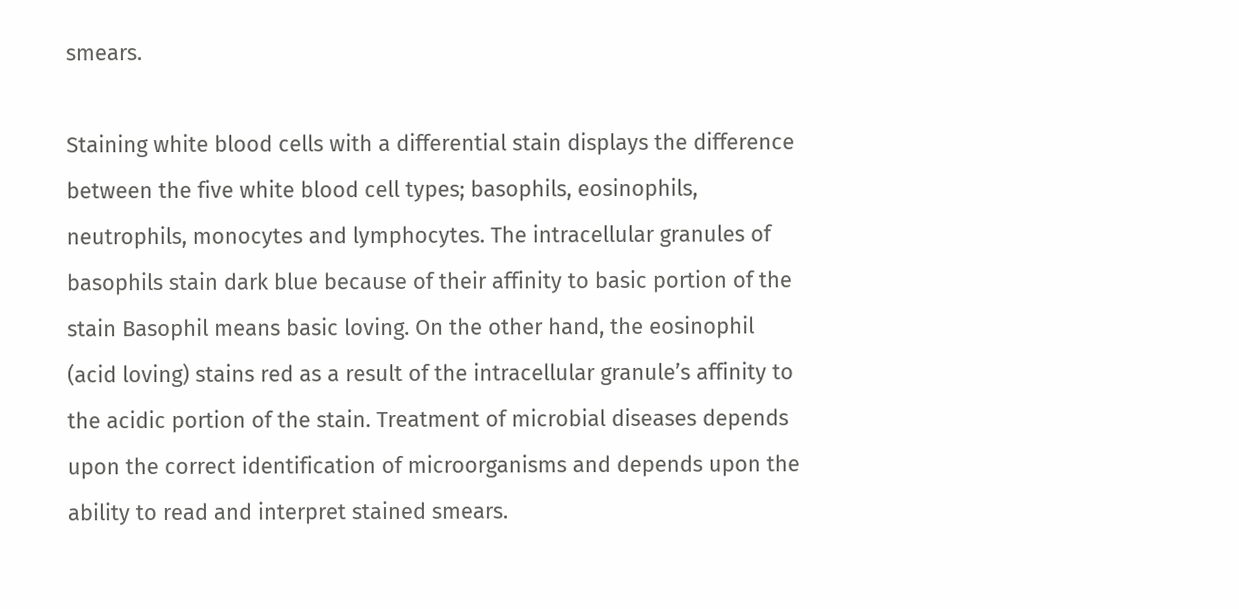smears.

Staining white blood cells with a differential stain displays the difference between the five white blood cell types; basophils, eosinophils, neutrophils, monocytes and lymphocytes. The intracellular granules of basophils stain dark blue because of their affinity to basic portion of the stain Basophil means basic loving. On the other hand, the eosinophil (acid loving) stains red as a result of the intracellular granule’s affinity to the acidic portion of the stain. Treatment of microbial diseases depends upon the correct identification of microorganisms and depends upon the ability to read and interpret stained smears.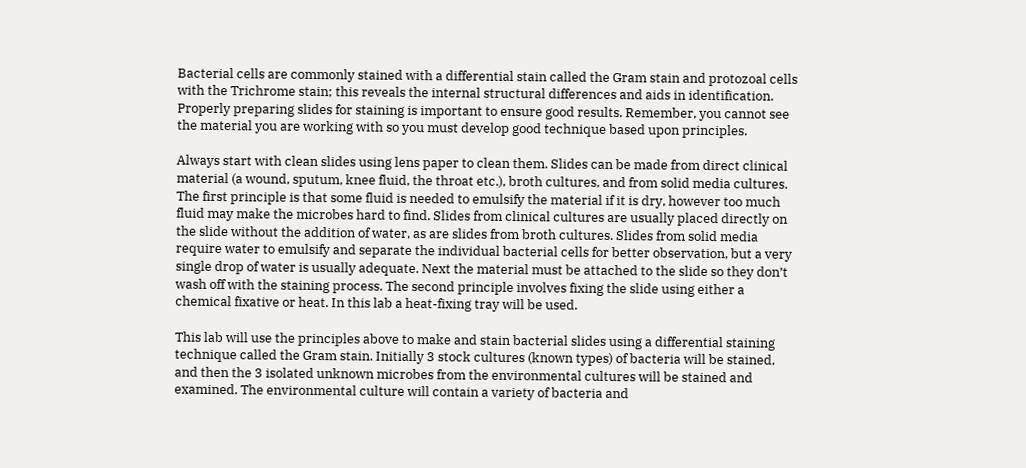Bacterial cells are commonly stained with a differential stain called the Gram stain and protozoal cells with the Trichrome stain; this reveals the internal structural differences and aids in identification. Properly preparing slides for staining is important to ensure good results. Remember, you cannot see the material you are working with so you must develop good technique based upon principles.

Always start with clean slides using lens paper to clean them. Slides can be made from direct clinical material (a wound, sputum, knee fluid, the throat etc.), broth cultures, and from solid media cultures. The first principle is that some fluid is needed to emulsify the material if it is dry, however too much fluid may make the microbes hard to find. Slides from clinical cultures are usually placed directly on the slide without the addition of water, as are slides from broth cultures. Slides from solid media require water to emulsify and separate the individual bacterial cells for better observation, but a very single drop of water is usually adequate. Next the material must be attached to the slide so they don’t wash off with the staining process. The second principle involves fixing the slide using either a chemical fixative or heat. In this lab a heat-fixing tray will be used.

This lab will use the principles above to make and stain bacterial slides using a differential staining technique called the Gram stain. Initially 3 stock cultures (known types) of bacteria will be stained, and then the 3 isolated unknown microbes from the environmental cultures will be stained and examined. The environmental culture will contain a variety of bacteria and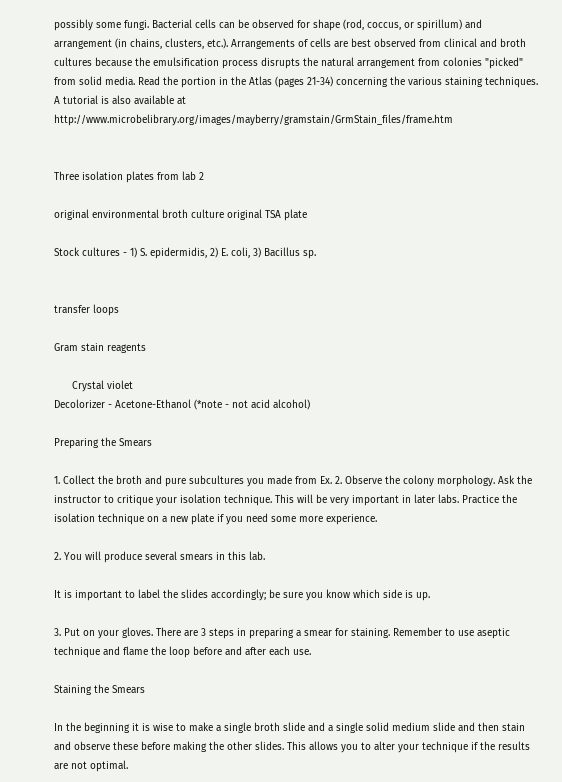possibly some fungi. Bacterial cells can be observed for shape (rod, coccus, or spirillum) and arrangement (in chains, clusters, etc.). Arrangements of cells are best observed from clinical and broth cultures because the emulsification process disrupts the natural arrangement from colonies "picked" from solid media. Read the portion in the Atlas (pages 21-34) concerning the various staining techniques. A tutorial is also available at http://www.microbelibrary.org/images/mayberry/gramstain/GrmStain_files/frame.htm


Three isolation plates from lab 2

original environmental broth culture original TSA plate

Stock cultures - 1) S. epidermidis, 2) E. coli, 3) Bacillus sp.


transfer loops

Gram stain reagents

      Crystal violet
Decolorizer - Acetone-Ethanol (*note - not acid alcohol)

Preparing the Smears

1. Collect the broth and pure subcultures you made from Ex. 2. Observe the colony morphology. Ask the instructor to critique your isolation technique. This will be very important in later labs. Practice the isolation technique on a new plate if you need some more experience.

2. You will produce several smears in this lab.

It is important to label the slides accordingly; be sure you know which side is up.

3. Put on your gloves. There are 3 steps in preparing a smear for staining. Remember to use aseptic technique and flame the loop before and after each use.

Staining the Smears

In the beginning it is wise to make a single broth slide and a single solid medium slide and then stain and observe these before making the other slides. This allows you to alter your technique if the results are not optimal.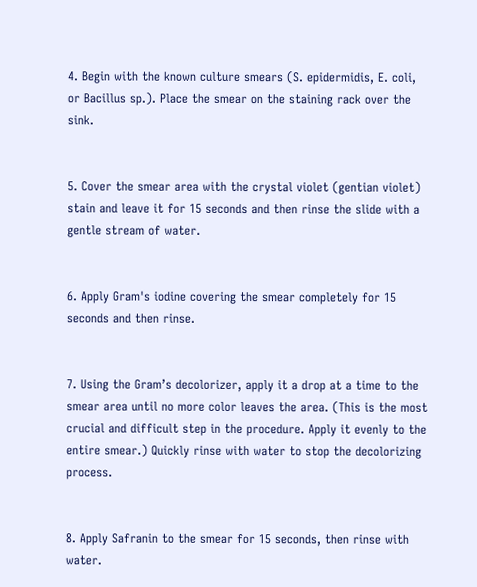4. Begin with the known culture smears (S. epidermidis, E. coli, or Bacillus sp.). Place the smear on the staining rack over the sink.


5. Cover the smear area with the crystal violet (gentian violet) stain and leave it for 15 seconds and then rinse the slide with a gentle stream of water.


6. Apply Gram's iodine covering the smear completely for 15 seconds and then rinse.


7. Using the Gram’s decolorizer, apply it a drop at a time to the smear area until no more color leaves the area. (This is the most crucial and difficult step in the procedure. Apply it evenly to the entire smear.) Quickly rinse with water to stop the decolorizing process.


8. Apply Safranin to the smear for 15 seconds, then rinse with water.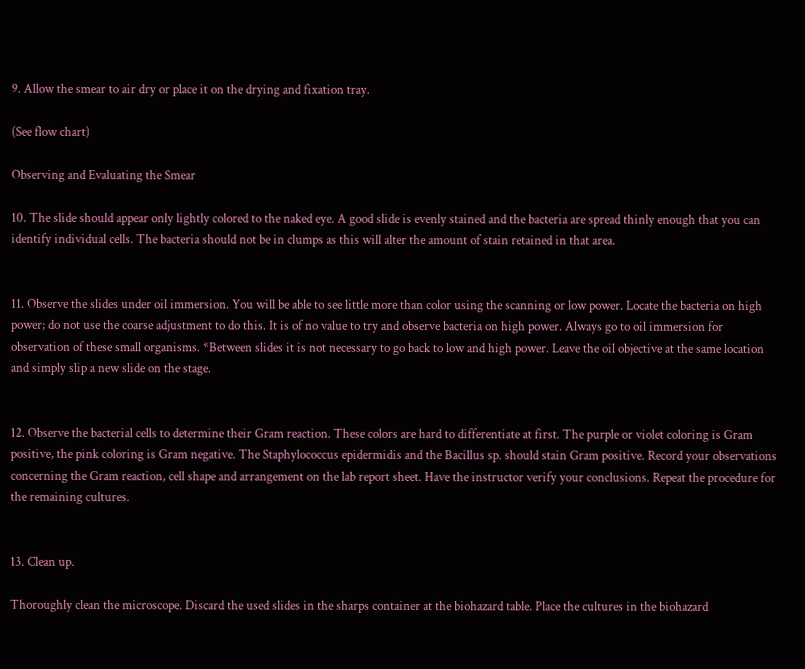9. Allow the smear to air dry or place it on the drying and fixation tray.

(See flow chart)

Observing and Evaluating the Smear

10. The slide should appear only lightly colored to the naked eye. A good slide is evenly stained and the bacteria are spread thinly enough that you can identify individual cells. The bacteria should not be in clumps as this will alter the amount of stain retained in that area.


11. Observe the slides under oil immersion. You will be able to see little more than color using the scanning or low power. Locate the bacteria on high power; do not use the coarse adjustment to do this. It is of no value to try and observe bacteria on high power. Always go to oil immersion for observation of these small organisms. *Between slides it is not necessary to go back to low and high power. Leave the oil objective at the same location and simply slip a new slide on the stage.


12. Observe the bacterial cells to determine their Gram reaction. These colors are hard to differentiate at first. The purple or violet coloring is Gram positive, the pink coloring is Gram negative. The Staphylococcus epidermidis and the Bacillus sp. should stain Gram positive. Record your observations concerning the Gram reaction, cell shape and arrangement on the lab report sheet. Have the instructor verify your conclusions. Repeat the procedure for the remaining cultures.


13. Clean up.

Thoroughly clean the microscope. Discard the used slides in the sharps container at the biohazard table. Place the cultures in the biohazard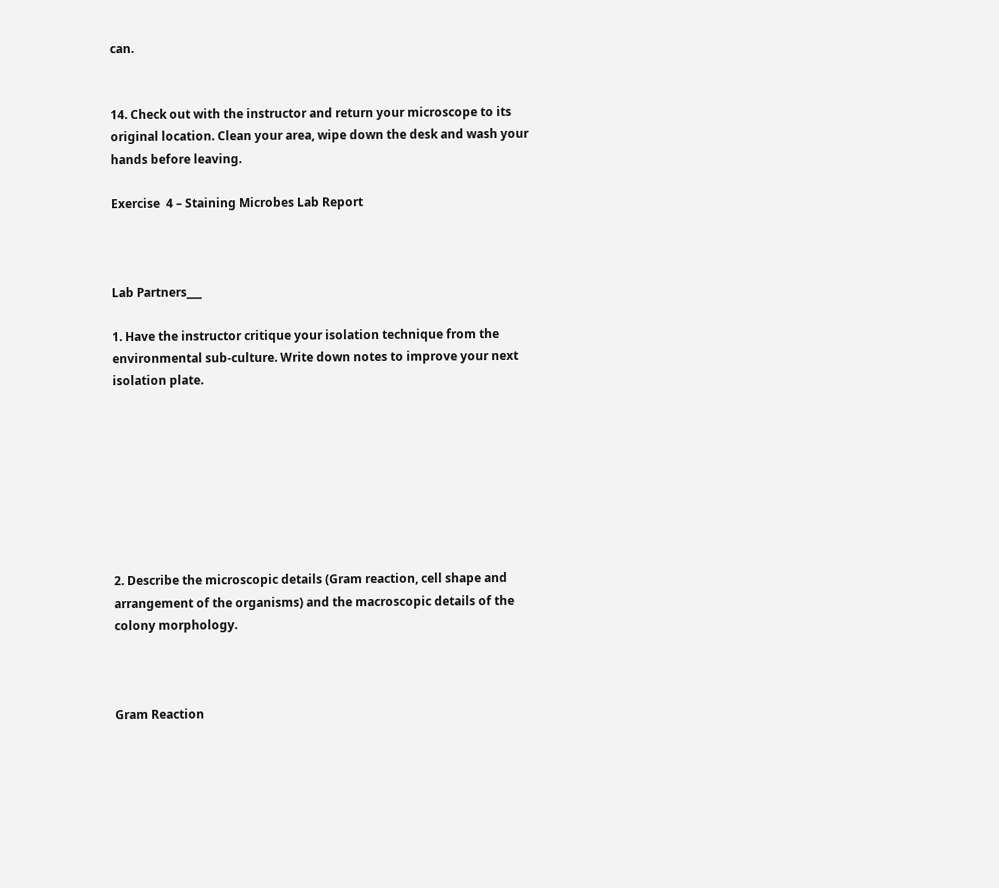can.


14. Check out with the instructor and return your microscope to its original location. Clean your area, wipe down the desk and wash your hands before leaving.

Exercise  4 – Staining Microbes Lab Report



Lab Partners___

1. Have the instructor critique your isolation technique from the environmental sub-culture. Write down notes to improve your next isolation plate.








2. Describe the microscopic details (Gram reaction, cell shape and arrangement of the organisms) and the macroscopic details of the colony morphology.



Gram Reaction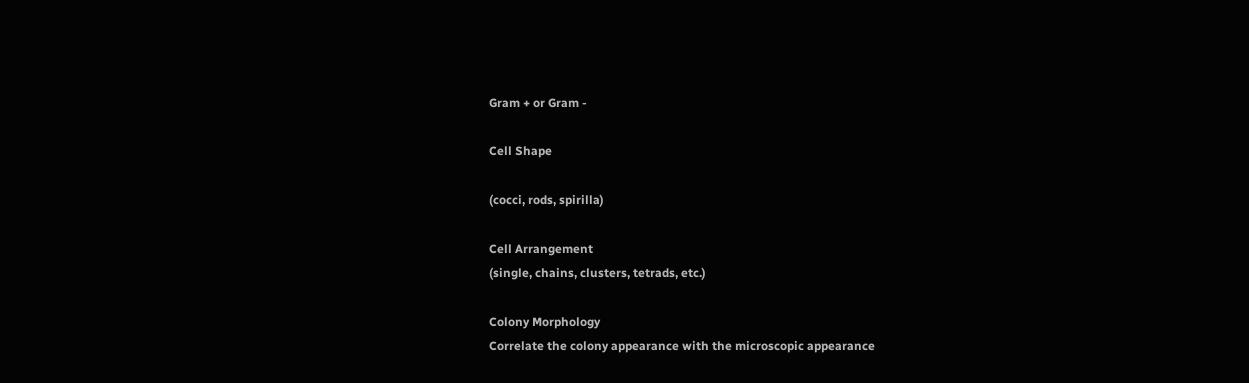Gram + or Gram -

Cell Shape

(cocci, rods, spirilla)

Cell Arrangement
(single, chains, clusters, tetrads, etc.)

Colony Morphology
Correlate the colony appearance with the microscopic appearance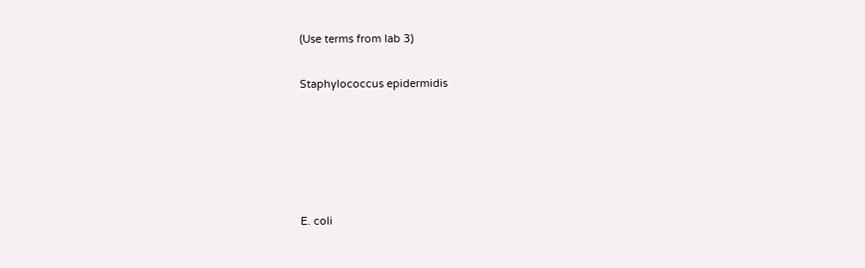(Use terms from lab 3)

Staphylococcus epidermidis





E. coli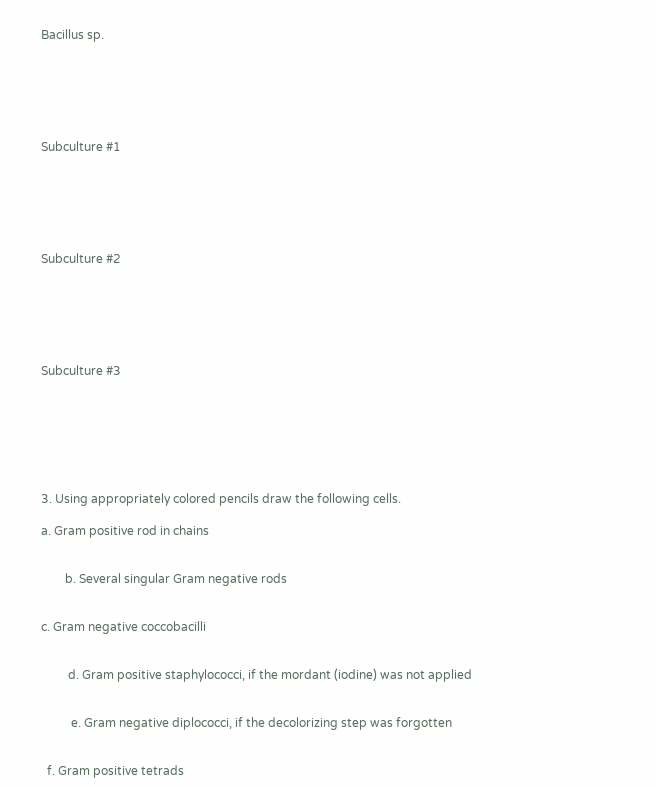Bacillus sp.






Subculture #1






Subculture #2






Subculture #3







3. Using appropriately colored pencils draw the following cells.

a. Gram positive rod in chains


        b. Several singular Gram negative rods


c. Gram negative coccobacilli


         d. Gram positive staphylococci, if the mordant (iodine) was not applied


          e. Gram negative diplococci, if the decolorizing step was forgotten


  f. Gram positive tetrads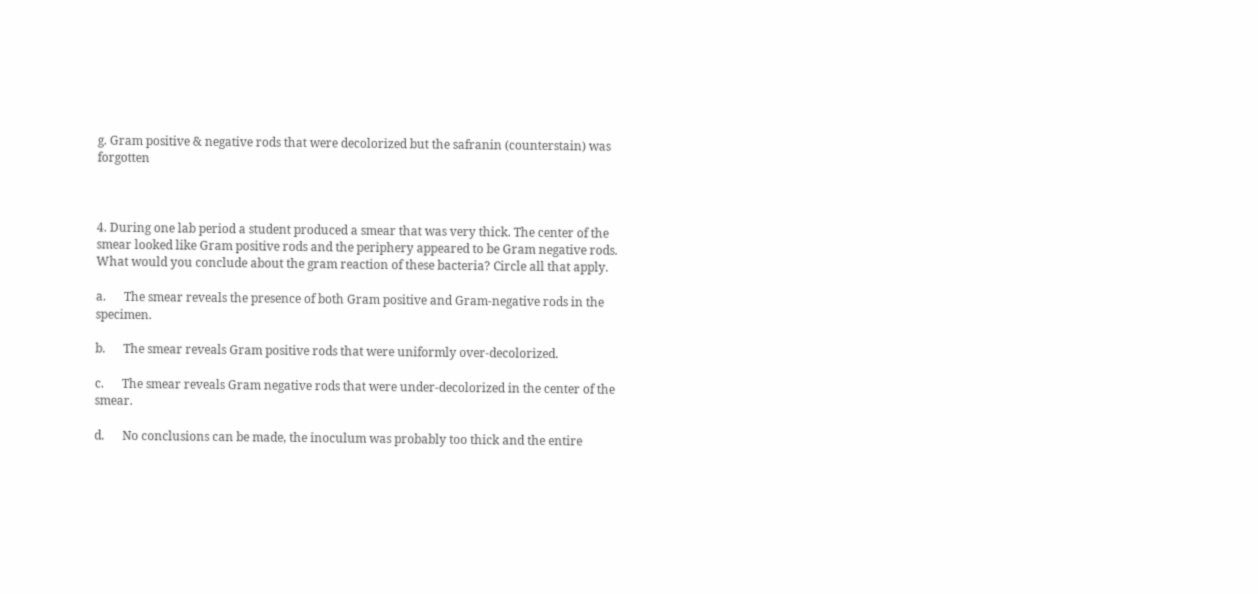g. Gram positive & negative rods that were decolorized but the safranin (counterstain) was forgotten



4. During one lab period a student produced a smear that was very thick. The center of the smear looked like Gram positive rods and the periphery appeared to be Gram negative rods. What would you conclude about the gram reaction of these bacteria? Circle all that apply.

a.      The smear reveals the presence of both Gram positive and Gram-negative rods in the specimen.

b.      The smear reveals Gram positive rods that were uniformly over-decolorized.

c.      The smear reveals Gram negative rods that were under-decolorized in the center of the smear.

d.      No conclusions can be made, the inoculum was probably too thick and the entire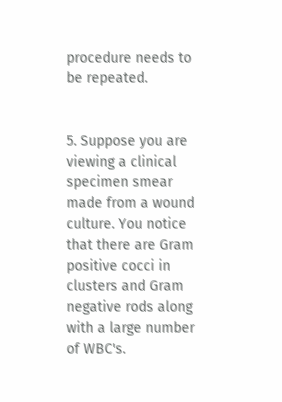procedure needs to be repeated.


5. Suppose you are viewing a clinical specimen smear made from a wound culture. You notice that there are Gram positive cocci in clusters and Gram negative rods along with a large number of WBC's.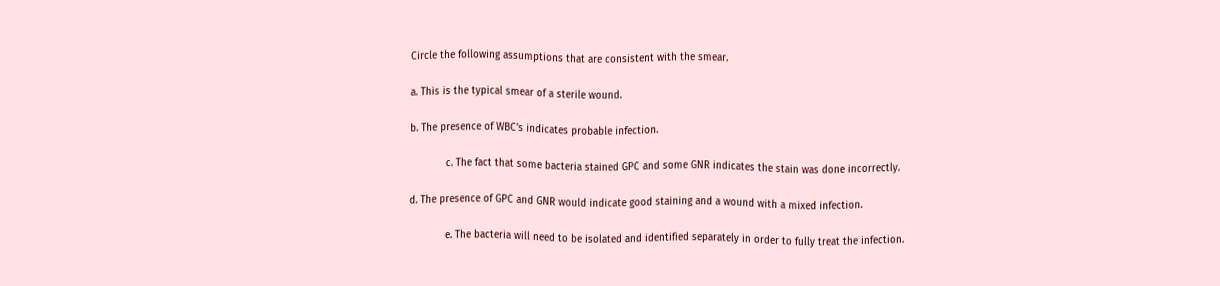Circle the following assumptions that are consistent with the smear.

a. This is the typical smear of a sterile wound.

b. The presence of WBC's indicates probable infection.

            c. The fact that some bacteria stained GPC and some GNR indicates the stain was done incorrectly.

d. The presence of GPC and GNR would indicate good staining and a wound with a mixed infection.

            e. The bacteria will need to be isolated and identified separately in order to fully treat the infection.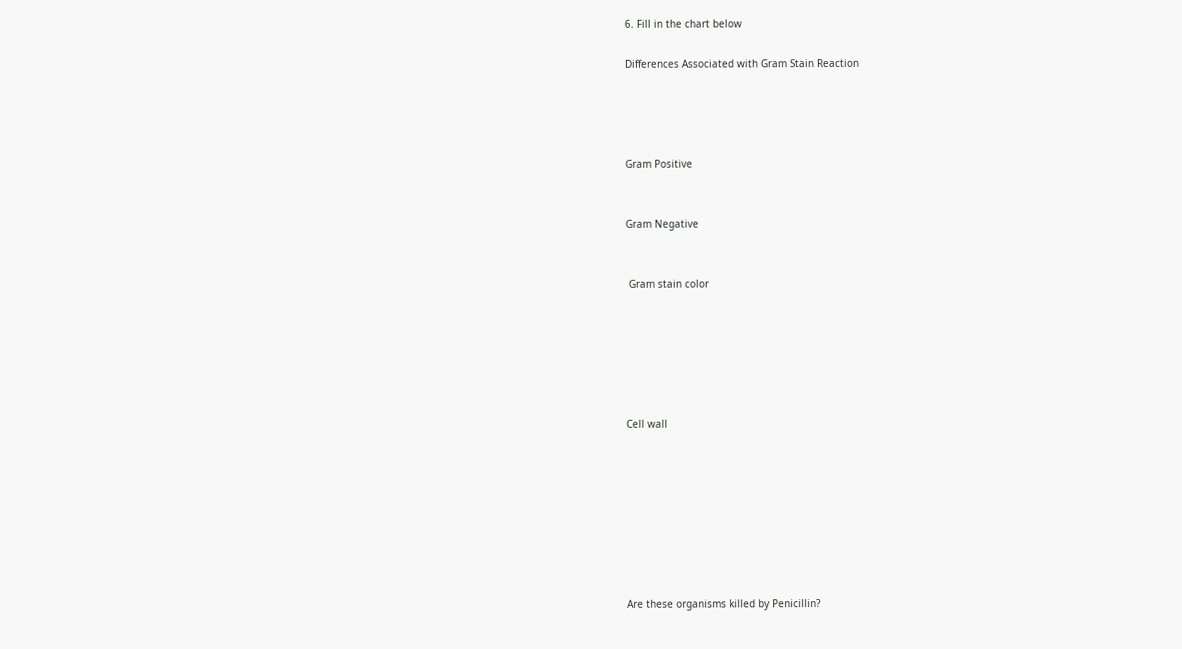6. Fill in the chart below

Differences Associated with Gram Stain Reaction




Gram Positive


Gram Negative


 Gram stain color






Cell wall








Are these organisms killed by Penicillin?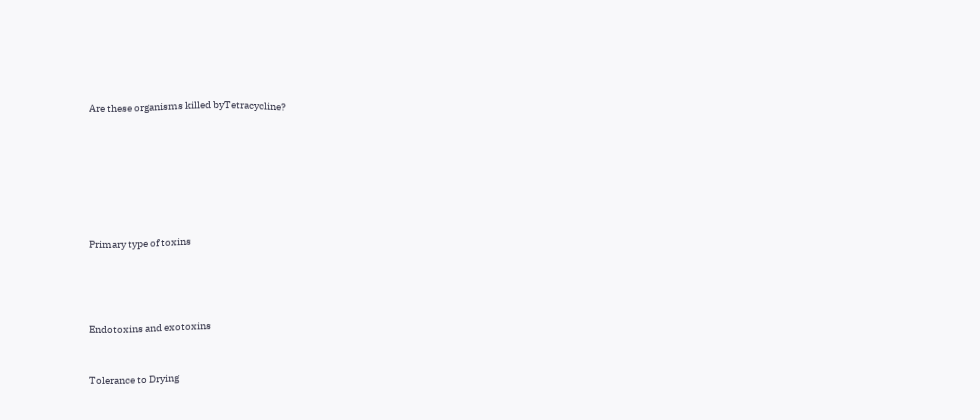Are these organisms killed byTetracycline?







Primary type of toxins




Endotoxins and exotoxins


Tolerance to Drying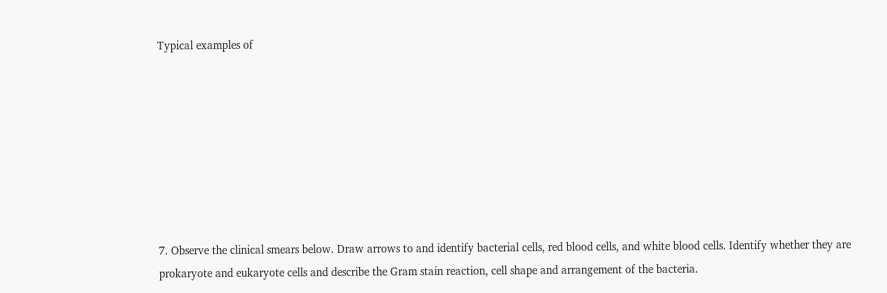Typical examples of








7. Observe the clinical smears below. Draw arrows to and identify bacterial cells, red blood cells, and white blood cells. Identify whether they are prokaryote and eukaryote cells and describe the Gram stain reaction, cell shape and arrangement of the bacteria.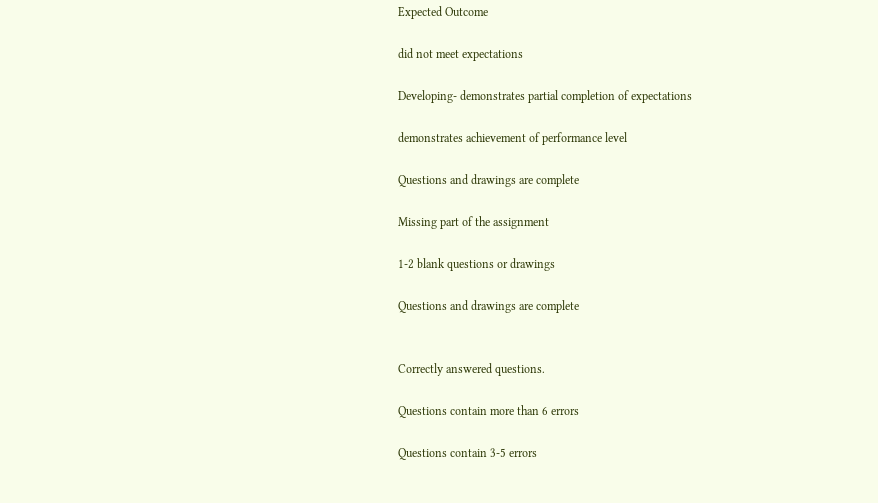Expected Outcome

did not meet expectations

Developing- demonstrates partial completion of expectations

demonstrates achievement of performance level

Questions and drawings are complete

Missing part of the assignment

1-2 blank questions or drawings

Questions and drawings are complete


Correctly answered questions.

Questions contain more than 6 errors

Questions contain 3-5 errors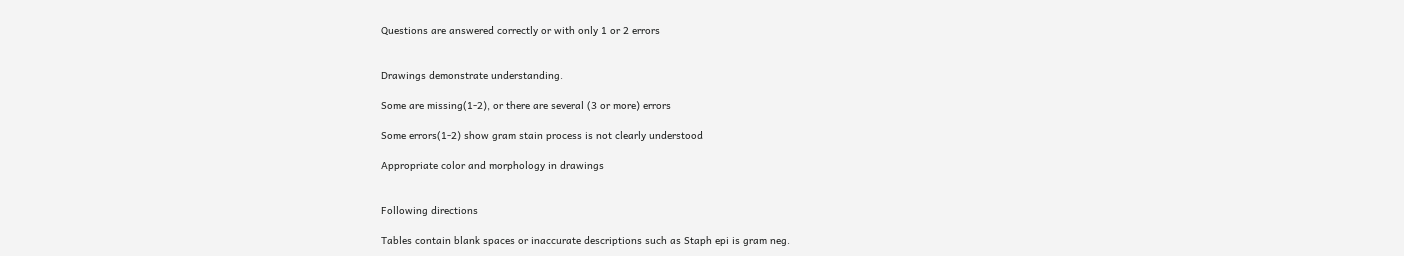Questions are answered correctly or with only 1 or 2 errors


Drawings demonstrate understanding.

Some are missing(1-2), or there are several (3 or more) errors

Some errors(1-2) show gram stain process is not clearly understood

Appropriate color and morphology in drawings


Following directions

Tables contain blank spaces or inaccurate descriptions such as Staph epi is gram neg.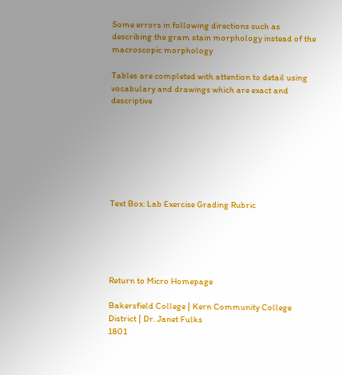Some errors in following directions such as describing the gram stain morphology instead of the macroscopic morphology

Tables are completed with attention to detail using vocabulary and drawings which are exact and descriptive







Text Box: Lab Exercise Grading Rubric





Return to Micro Homepage

Bakersfield College | Kern Community College District | Dr. Janet Fulks
1801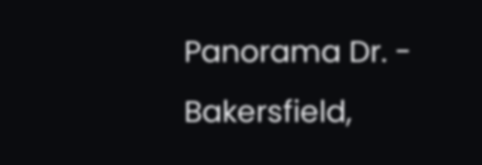Panorama Dr. - Bakersfield,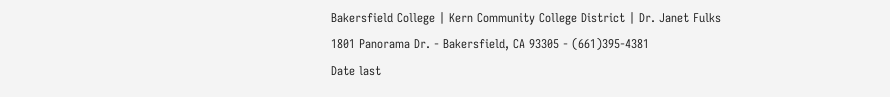Bakersfield College | Kern Community College District | Dr. Janet Fulks
1801 Panorama Dr. - Bakersfield, CA 93305 - (661)395-4381
Date last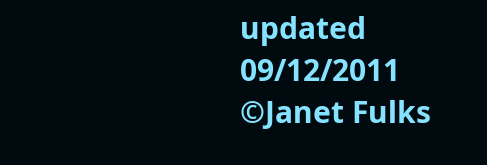updated 09/12/2011
©Janet Fulks